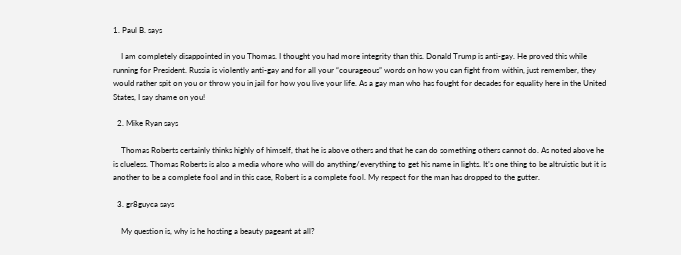1. Paul B. says

    I am completely disappointed in you Thomas. I thought you had more integrity than this. Donald Trump is anti-gay. He proved this while running for President. Russia is violently anti-gay and for all your “courageous” words on how you can fight from within, just remember, they would rather spit on you or throw you in jail for how you live your life. As a gay man who has fought for decades for equality here in the United States, I say shame on you!

  2. Mike Ryan says

    Thomas Roberts certainly thinks highly of himself, that he is above others and that he can do something others cannot do. As noted above he is clueless. Thomas Roberts is also a media whore who will do anything/everything to get his name in lights. It’s one thing to be altruistic but it is another to be a complete fool and in this case, Robert is a complete fool. My respect for the man has dropped to the gutter.

  3. gr8guyca says

    My question is, why is he hosting a beauty pageant at all?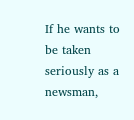If he wants to be taken seriously as a newsman,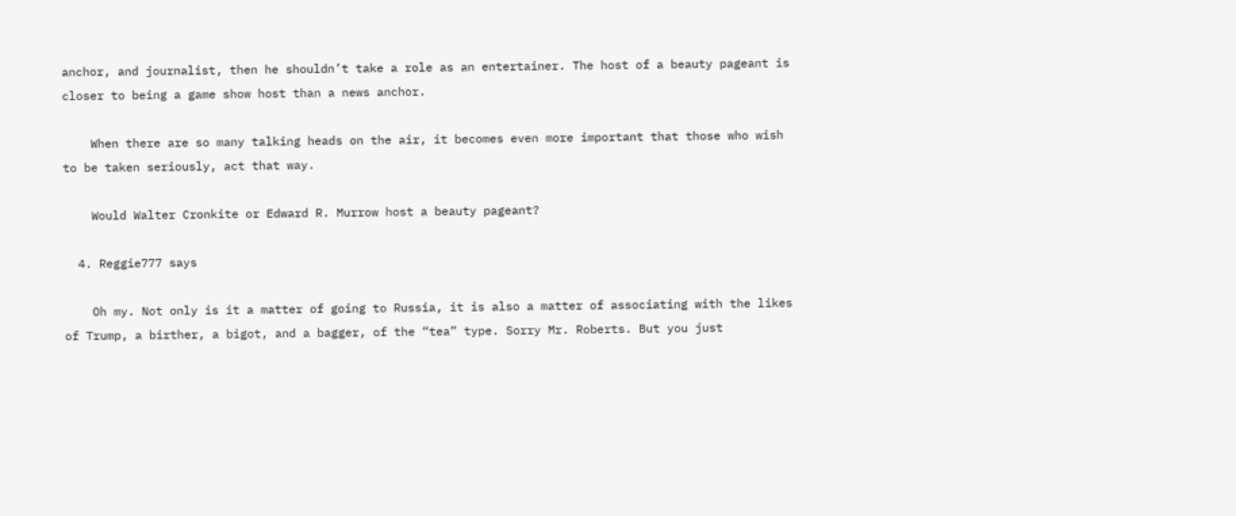anchor, and journalist, then he shouldn’t take a role as an entertainer. The host of a beauty pageant is closer to being a game show host than a news anchor.

    When there are so many talking heads on the air, it becomes even more important that those who wish to be taken seriously, act that way.

    Would Walter Cronkite or Edward R. Murrow host a beauty pageant?

  4. Reggie777 says

    Oh my. Not only is it a matter of going to Russia, it is also a matter of associating with the likes of Trump, a birther, a bigot, and a bagger, of the “tea” type. Sorry Mr. Roberts. But you just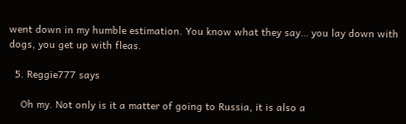went down in my humble estimation. You know what they say… you lay down with dogs, you get up with fleas.

  5. Reggie777 says

    Oh my. Not only is it a matter of going to Russia, it is also a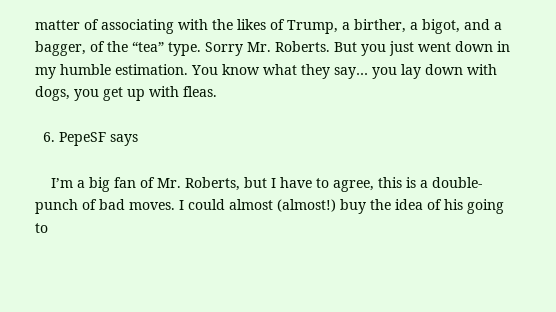matter of associating with the likes of Trump, a birther, a bigot, and a bagger, of the “tea” type. Sorry Mr. Roberts. But you just went down in my humble estimation. You know what they say… you lay down with dogs, you get up with fleas.

  6. PepeSF says

    I’m a big fan of Mr. Roberts, but I have to agree, this is a double-punch of bad moves. I could almost (almost!) buy the idea of his going to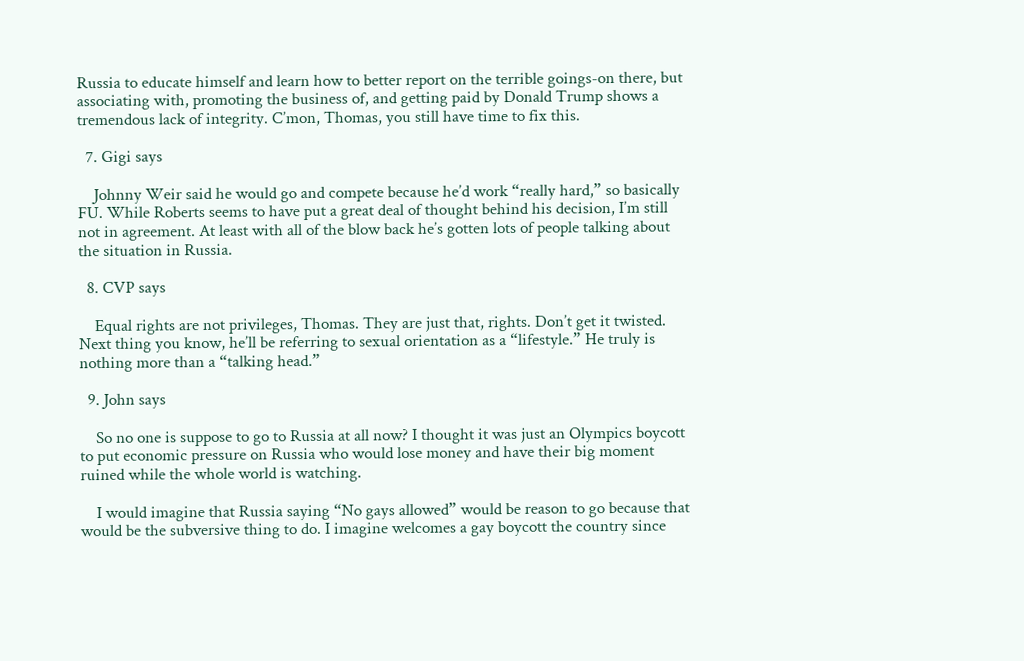Russia to educate himself and learn how to better report on the terrible goings-on there, but associating with, promoting the business of, and getting paid by Donald Trump shows a tremendous lack of integrity. C’mon, Thomas, you still have time to fix this.

  7. Gigi says

    Johnny Weir said he would go and compete because he’d work “really hard,” so basically FU. While Roberts seems to have put a great deal of thought behind his decision, I’m still not in agreement. At least with all of the blow back he’s gotten lots of people talking about the situation in Russia.

  8. CVP says

    Equal rights are not privileges, Thomas. They are just that, rights. Don’t get it twisted. Next thing you know, he’ll be referring to sexual orientation as a “lifestyle.” He truly is nothing more than a “talking head.”

  9. John says

    So no one is suppose to go to Russia at all now? I thought it was just an Olympics boycott to put economic pressure on Russia who would lose money and have their big moment ruined while the whole world is watching.

    I would imagine that Russia saying “No gays allowed” would be reason to go because that would be the subversive thing to do. I imagine welcomes a gay boycott the country since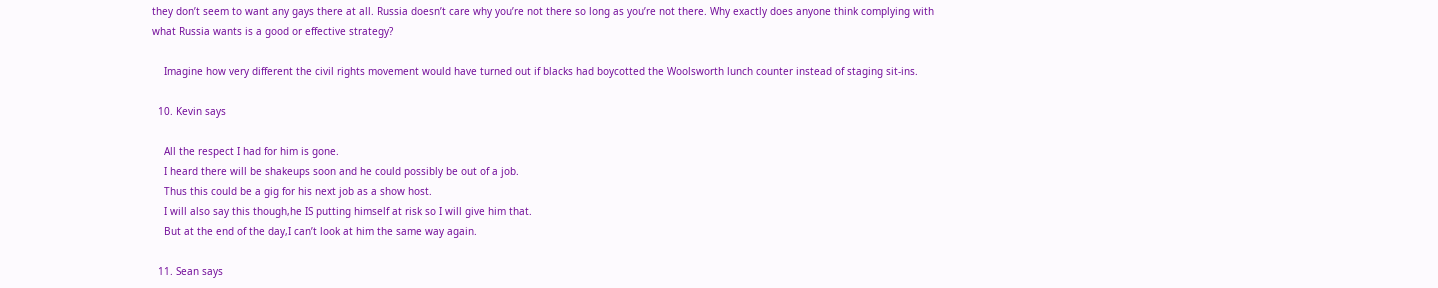they don’t seem to want any gays there at all. Russia doesn’t care why you’re not there so long as you’re not there. Why exactly does anyone think complying with what Russia wants is a good or effective strategy?

    Imagine how very different the civil rights movement would have turned out if blacks had boycotted the Woolsworth lunch counter instead of staging sit-ins.

  10. Kevin says

    All the respect I had for him is gone.
    I heard there will be shakeups soon and he could possibly be out of a job.
    Thus this could be a gig for his next job as a show host.
    I will also say this though,he IS putting himself at risk so I will give him that.
    But at the end of the day,I can’t look at him the same way again.

  11. Sean says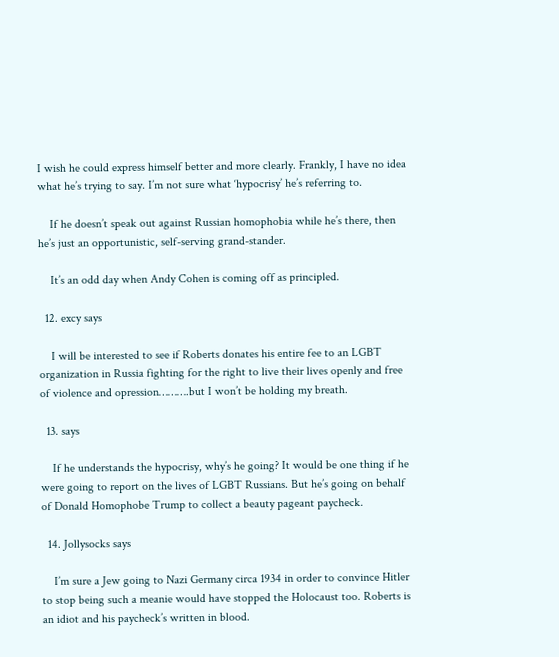I wish he could express himself better and more clearly. Frankly, I have no idea what he’s trying to say. I’m not sure what ‘hypocrisy’ he’s referring to.

    If he doesn’t speak out against Russian homophobia while he’s there, then he’s just an opportunistic, self-serving grand-stander.

    It’s an odd day when Andy Cohen is coming off as principled.

  12. excy says

    I will be interested to see if Roberts donates his entire fee to an LGBT organization in Russia fighting for the right to live their lives openly and free of violence and opression……….but I won’t be holding my breath.

  13. says

    If he understands the hypocrisy, why’s he going? It would be one thing if he were going to report on the lives of LGBT Russians. But he’s going on behalf of Donald Homophobe Trump to collect a beauty pageant paycheck.

  14. Jollysocks says

    I’m sure a Jew going to Nazi Germany circa 1934 in order to convince Hitler to stop being such a meanie would have stopped the Holocaust too. Roberts is an idiot and his paycheck’s written in blood.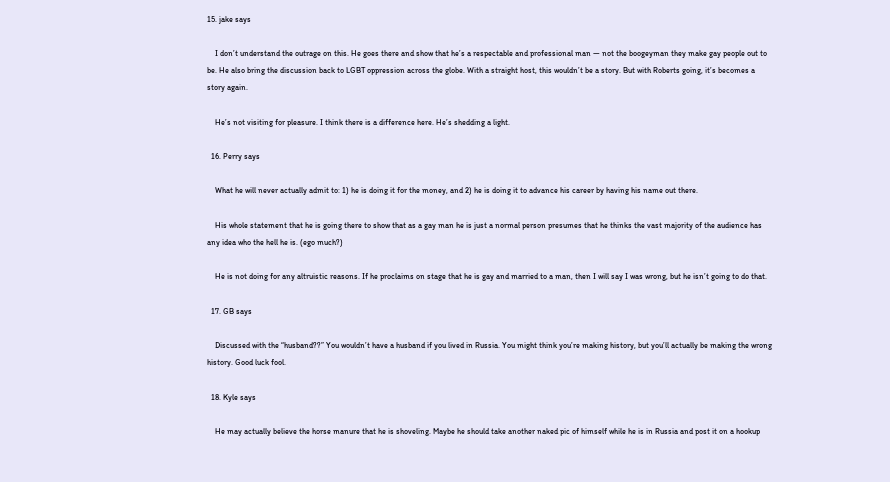15. jake says

    I don’t understand the outrage on this. He goes there and show that he’s a respectable and professional man — not the boogeyman they make gay people out to be. He also bring the discussion back to LGBT oppression across the globe. With a straight host, this wouldn’t be a story. But with Roberts going, it’s becomes a story again.

    He’s not visiting for pleasure. I think there is a difference here. He’s shedding a light.

  16. Perry says

    What he will never actually admit to: 1) he is doing it for the money, and 2) he is doing it to advance his career by having his name out there.

    His whole statement that he is going there to show that as a gay man he is just a normal person presumes that he thinks the vast majority of the audience has any idea who the hell he is. (ego much?)

    He is not doing for any altruistic reasons. If he proclaims on stage that he is gay and married to a man, then I will say I was wrong, but he isn’t going to do that.

  17. GB says

    Discussed with the “husband??” You wouldn’t have a husband if you lived in Russia. You might think you’re making history, but you’ll actually be making the wrong history. Good luck fool.

  18. Kyle says

    He may actually believe the horse manure that he is shoveling. Maybe he should take another naked pic of himself while he is in Russia and post it on a hookup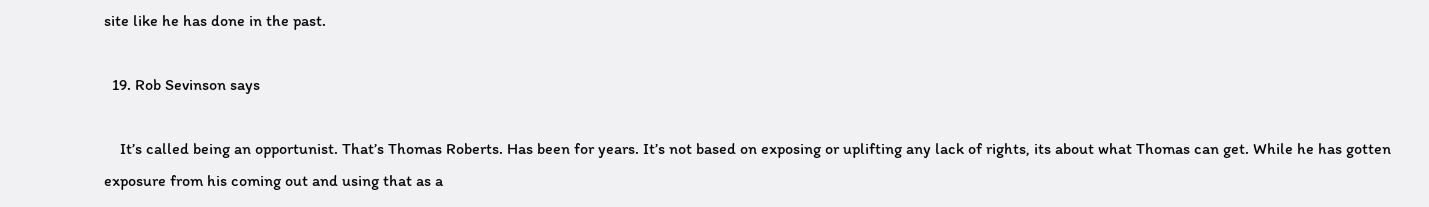site like he has done in the past.

  19. Rob Sevinson says

    It’s called being an opportunist. That’s Thomas Roberts. Has been for years. It’s not based on exposing or uplifting any lack of rights, its about what Thomas can get. While he has gotten exposure from his coming out and using that as a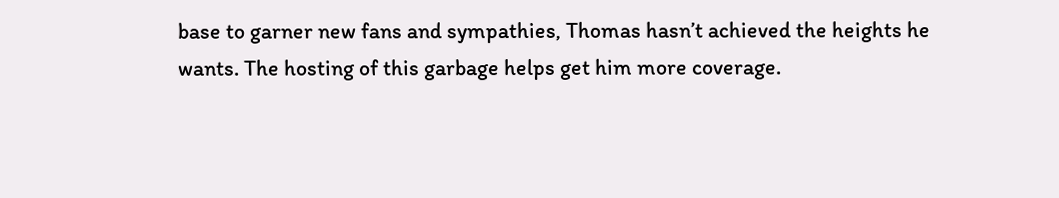base to garner new fans and sympathies, Thomas hasn’t achieved the heights he wants. The hosting of this garbage helps get him more coverage.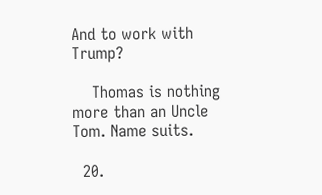And to work with Trump?

    Thomas is nothing more than an Uncle Tom. Name suits.

  20.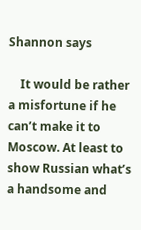Shannon says

    It would be rather a misfortune if he can’t make it to Moscow. At least to show Russian what’s a handsome and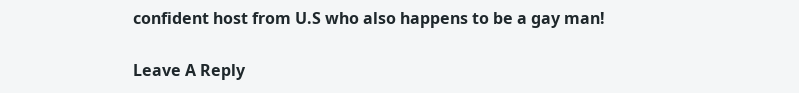confident host from U.S who also happens to be a gay man!

Leave A Reply